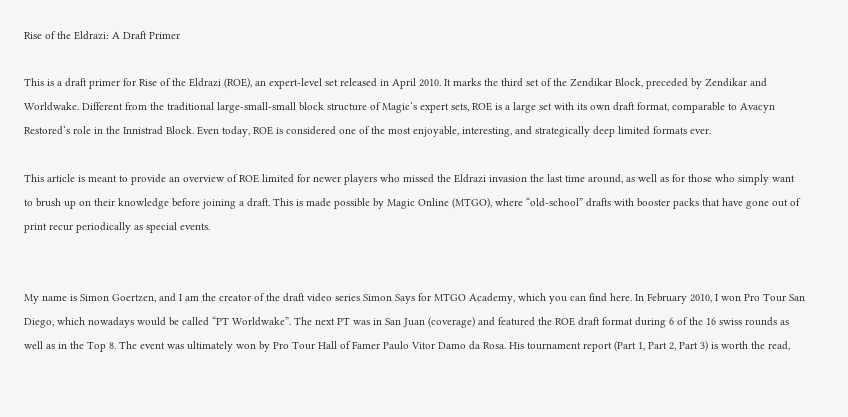Rise of the Eldrazi: A Draft Primer

This is a draft primer for Rise of the Eldrazi (ROE), an expert-level set released in April 2010. It marks the third set of the Zendikar Block, preceded by Zendikar and Worldwake. Different from the traditional large-small-small block structure of Magic‘s expert sets, ROE is a large set with its own draft format, comparable to Avacyn Restored‘s role in the Innistrad Block. Even today, ROE is considered one of the most enjoyable, interesting, and strategically deep limited formats ever.

This article is meant to provide an overview of ROE limited for newer players who missed the Eldrazi invasion the last time around, as well as for those who simply want to brush up on their knowledge before joining a draft. This is made possible by Magic Online (MTGO), where “old-school” drafts with booster packs that have gone out of print recur periodically as special events.


My name is Simon Goertzen, and I am the creator of the draft video series Simon Says for MTGO Academy, which you can find here. In February 2010, I won Pro Tour San Diego, which nowadays would be called “PT Worldwake”. The next PT was in San Juan (coverage) and featured the ROE draft format during 6 of the 16 swiss rounds as well as in the Top 8. The event was ultimately won by Pro Tour Hall of Famer Paulo Vitor Damo da Rosa. His tournament report (Part 1, Part 2, Part 3) is worth the read,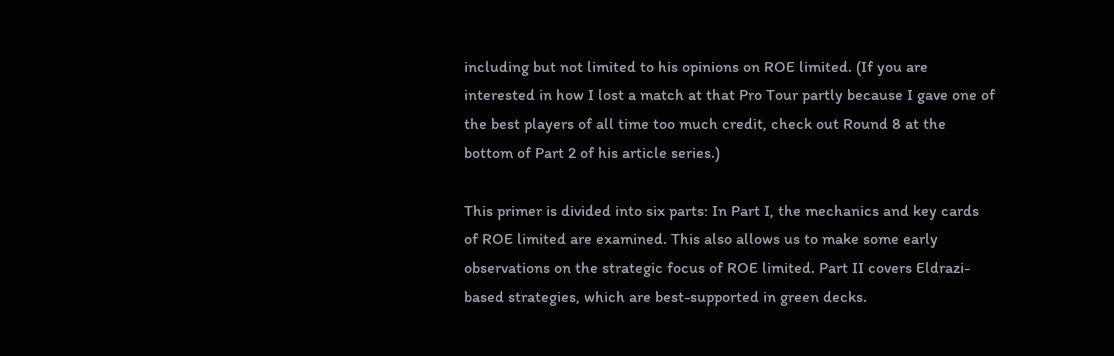including but not limited to his opinions on ROE limited. (If you are interested in how I lost a match at that Pro Tour partly because I gave one of the best players of all time too much credit, check out Round 8 at the bottom of Part 2 of his article series.)

This primer is divided into six parts: In Part I, the mechanics and key cards of ROE limited are examined. This also allows us to make some early observations on the strategic focus of ROE limited. Part II covers Eldrazi-based strategies, which are best-supported in green decks.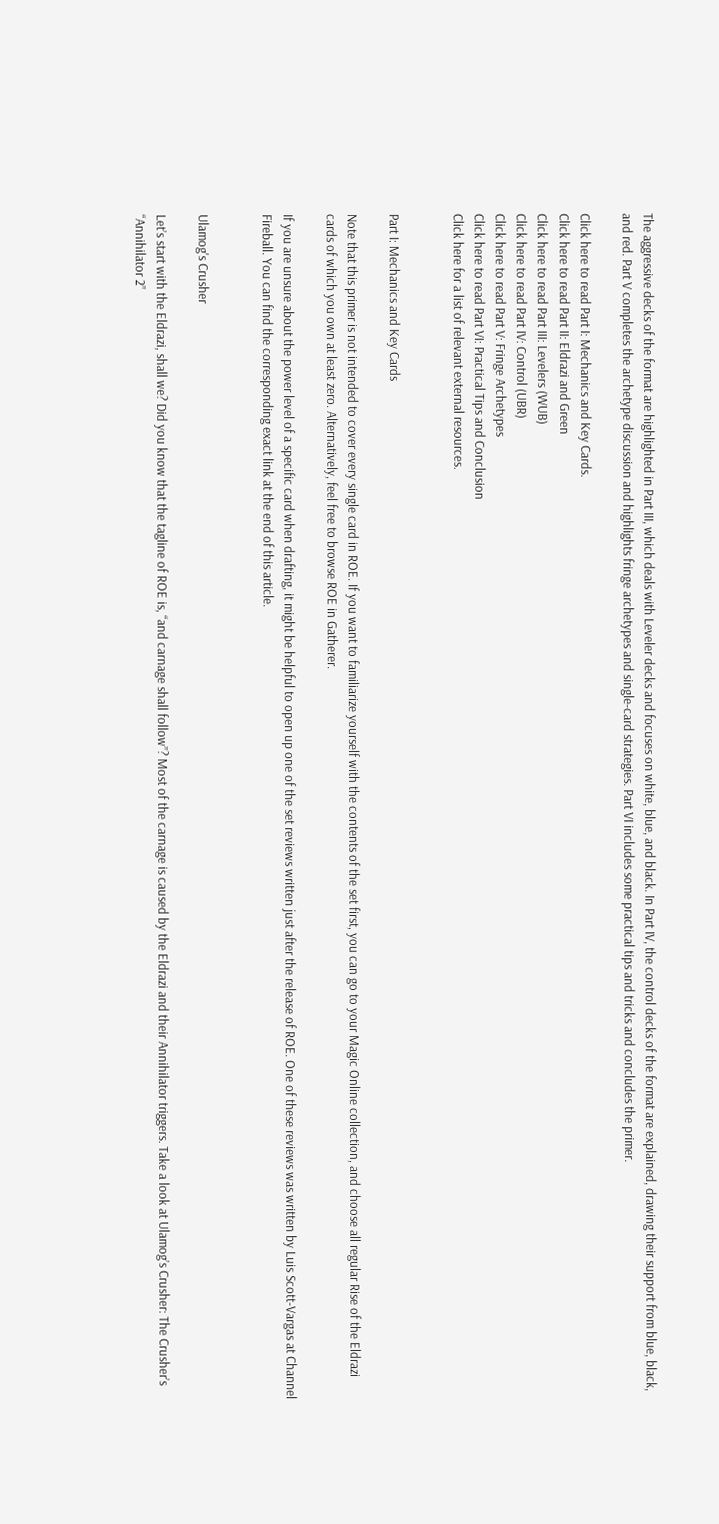The aggressive decks of the format are highlighted in Part III, which deals with Leveler decks and focuses on white, blue, and black. In Part IV, the control decks of the format are explained, drawing their support from blue, black, and red. Part V completes the archetype discussion and highlights fringe archetypes and single-card strategies. Part VI includes some practical tips and tricks and concludes the primer.

Click here to read Part I: Mechanics and Key Cards.
Click here to read Part II: Eldrazi and Green
Click here to read Part III: Levelers (WUB)
Click here to read Part IV: Control (UBR)
Click here to read Part V: Fringe Archetypes
Click here to read Part VI: Practical Tips and Conclusion
Click here for a list of relevant external resources.


Part I: Mechanics and Key Cards

Note that this primer is not intended to cover every single card in ROE. If you want to familiarize yourself with the contents of the set first, you can go to your Magic Online collection, and choose all regular Rise of the Eldrazi cards of which you own at least zero. Alternatively, feel free to browse ROE in Gatherer.

If you are unsure about the power level of a specific card when drafting, it might be helpful to open up one of the set reviews written just after the release of ROE. One of these reviews was written by Luis Scott-Vargas at Channel Fireball. You can find the corresponding exact link at the end of this article.


Ulamog's Crusher

Let’s start with the Eldrazi, shall we? Did you know that the tagline of ROE is, “and carnage shall follow”? Most of the carnage is caused by the Eldrazi and their Annihilator triggers. Take a look at Ulamog’s Crusher: The Crusher’s “Annihilator 2”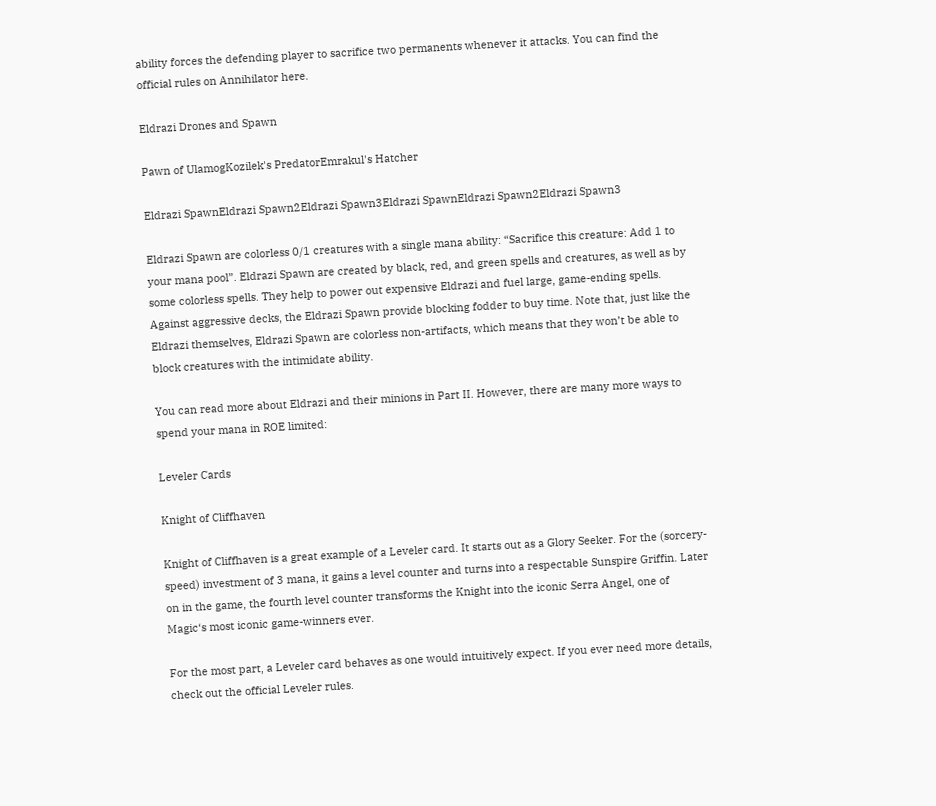ability forces the defending player to sacrifice two permanents whenever it attacks. You can find the official rules on Annihilator here.

Eldrazi Drones and Spawn

Pawn of UlamogKozilek's PredatorEmrakul's Hatcher

Eldrazi SpawnEldrazi Spawn2Eldrazi Spawn3Eldrazi SpawnEldrazi Spawn2Eldrazi Spawn3

Eldrazi Spawn are colorless 0/1 creatures with a single mana ability: “Sacrifice this creature: Add 1 to your mana pool”. Eldrazi Spawn are created by black, red, and green spells and creatures, as well as by some colorless spells. They help to power out expensive Eldrazi and fuel large, game-ending spells. Against aggressive decks, the Eldrazi Spawn provide blocking fodder to buy time. Note that, just like the Eldrazi themselves, Eldrazi Spawn are colorless non-artifacts, which means that they won’t be able to block creatures with the intimidate ability.

You can read more about Eldrazi and their minions in Part II. However, there are many more ways to spend your mana in ROE limited:

Leveler Cards

Knight of Cliffhaven

Knight of Cliffhaven is a great example of a Leveler card. It starts out as a Glory Seeker. For the (sorcery-speed) investment of 3 mana, it gains a level counter and turns into a respectable Sunspire Griffin. Later on in the game, the fourth level counter transforms the Knight into the iconic Serra Angel, one of Magic‘s most iconic game-winners ever.

For the most part, a Leveler card behaves as one would intuitively expect. If you ever need more details, check out the official Leveler rules.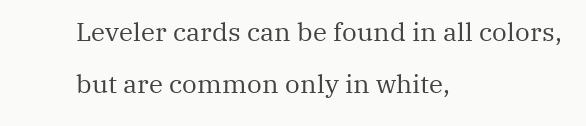Leveler cards can be found in all colors, but are common only in white,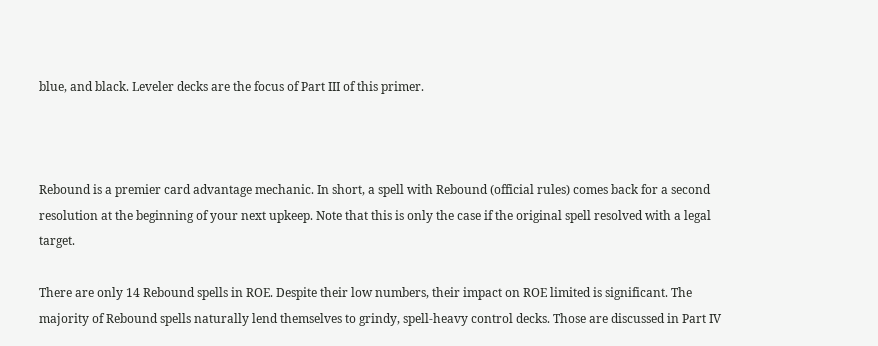blue, and black. Leveler decks are the focus of Part III of this primer.



Rebound is a premier card advantage mechanic. In short, a spell with Rebound (official rules) comes back for a second resolution at the beginning of your next upkeep. Note that this is only the case if the original spell resolved with a legal target.

There are only 14 Rebound spells in ROE. Despite their low numbers, their impact on ROE limited is significant. The majority of Rebound spells naturally lend themselves to grindy, spell-heavy control decks. Those are discussed in Part IV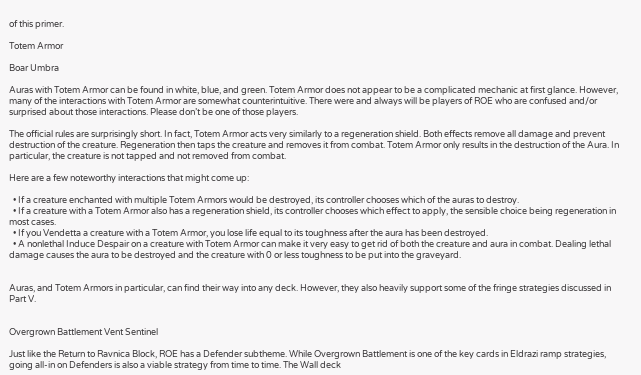of this primer.

Totem Armor

Boar Umbra

Auras with Totem Armor can be found in white, blue, and green. Totem Armor does not appear to be a complicated mechanic at first glance. However, many of the interactions with Totem Armor are somewhat counterintuitive. There were and always will be players of ROE who are confused and/or surprised about those interactions. Please don’t be one of those players.

The official rules are surprisingly short. In fact, Totem Armor acts very similarly to a regeneration shield. Both effects remove all damage and prevent destruction of the creature. Regeneration then taps the creature and removes it from combat. Totem Armor only results in the destruction of the Aura. In particular, the creature is not tapped and not removed from combat.

Here are a few noteworthy interactions that might come up:

  • If a creature enchanted with multiple Totem Armors would be destroyed, its controller chooses which of the auras to destroy.
  • If a creature with a Totem Armor also has a regeneration shield, its controller chooses which effect to apply, the sensible choice being regeneration in most cases.
  • If you Vendetta a creature with a Totem Armor, you lose life equal to its toughness after the aura has been destroyed.
  • A nonlethal Induce Despair on a creature with Totem Armor can make it very easy to get rid of both the creature and aura in combat. Dealing lethal damage causes the aura to be destroyed and the creature with 0 or less toughness to be put into the graveyard.


Auras, and Totem Armors in particular, can find their way into any deck. However, they also heavily support some of the fringe strategies discussed in Part V.


Overgrown Battlement Vent Sentinel

Just like the Return to Ravnica Block, ROE has a Defender subtheme. While Overgrown Battlement is one of the key cards in Eldrazi ramp strategies, going all-in on Defenders is also a viable strategy from time to time. The Wall deck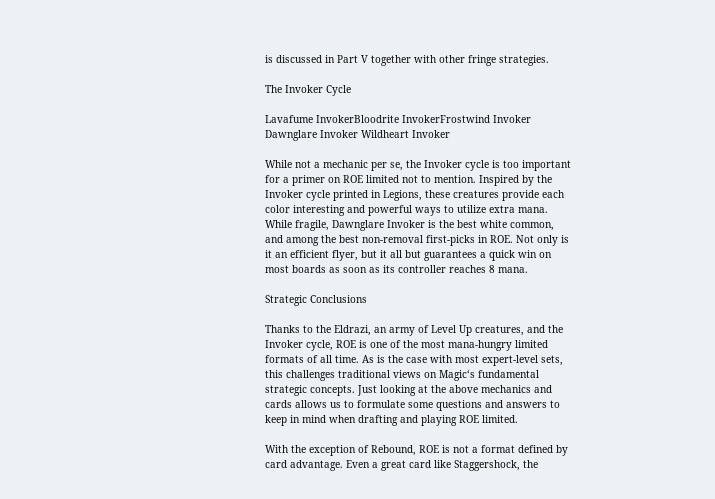is discussed in Part V together with other fringe strategies.

The Invoker Cycle

Lavafume InvokerBloodrite InvokerFrostwind Invoker Dawnglare Invoker Wildheart Invoker

While not a mechanic per se, the Invoker cycle is too important for a primer on ROE limited not to mention. Inspired by the Invoker cycle printed in Legions, these creatures provide each color interesting and powerful ways to utilize extra mana. While fragile, Dawnglare Invoker is the best white common, and among the best non-removal first-picks in ROE. Not only is it an efficient flyer, but it all but guarantees a quick win on most boards as soon as its controller reaches 8 mana.

Strategic Conclusions

Thanks to the Eldrazi, an army of Level Up creatures, and the Invoker cycle, ROE is one of the most mana-hungry limited formats of all time. As is the case with most expert-level sets, this challenges traditional views on Magic‘s fundamental strategic concepts. Just looking at the above mechanics and cards allows us to formulate some questions and answers to keep in mind when drafting and playing ROE limited.

With the exception of Rebound, ROE is not a format defined by card advantage. Even a great card like Staggershock, the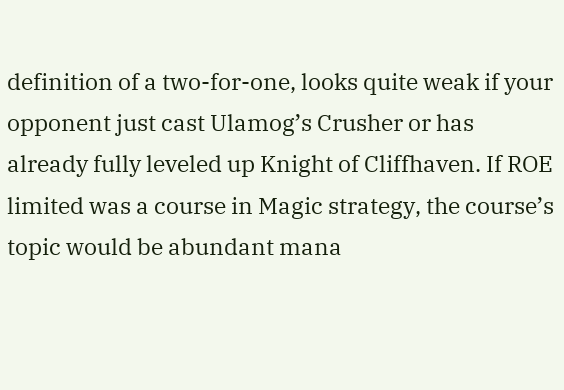definition of a two-for-one, looks quite weak if your opponent just cast Ulamog’s Crusher or has already fully leveled up Knight of Cliffhaven. If ROE limited was a course in Magic strategy, the course’s topic would be abundant mana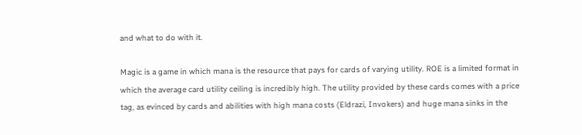and what to do with it.

Magic is a game in which mana is the resource that pays for cards of varying utility. ROE is a limited format in which the average card utility ceiling is incredibly high. The utility provided by these cards comes with a price tag, as evinced by cards and abilities with high mana costs (Eldrazi, Invokers) and huge mana sinks in the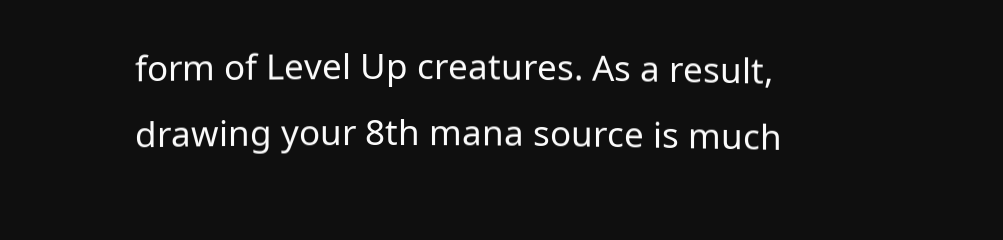form of Level Up creatures. As a result, drawing your 8th mana source is much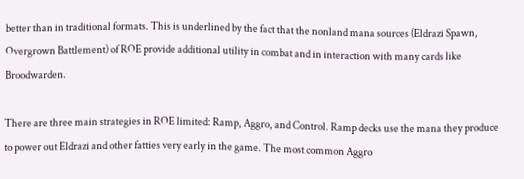better than in traditional formats. This is underlined by the fact that the nonland mana sources (Eldrazi Spawn, Overgrown Battlement) of ROE provide additional utility in combat and in interaction with many cards like Broodwarden.

There are three main strategies in ROE limited: Ramp, Aggro, and Control. Ramp decks use the mana they produce to power out Eldrazi and other fatties very early in the game. The most common Aggro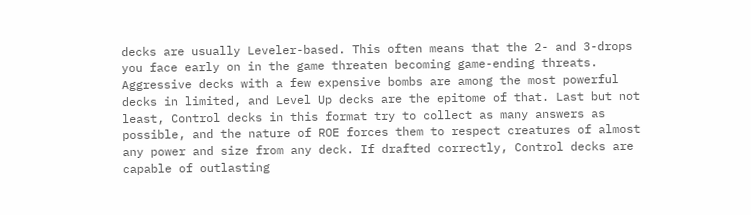decks are usually Leveler-based. This often means that the 2- and 3-drops you face early on in the game threaten becoming game-ending threats. Aggressive decks with a few expensive bombs are among the most powerful decks in limited, and Level Up decks are the epitome of that. Last but not least, Control decks in this format try to collect as many answers as possible, and the nature of ROE forces them to respect creatures of almost any power and size from any deck. If drafted correctly, Control decks are capable of outlasting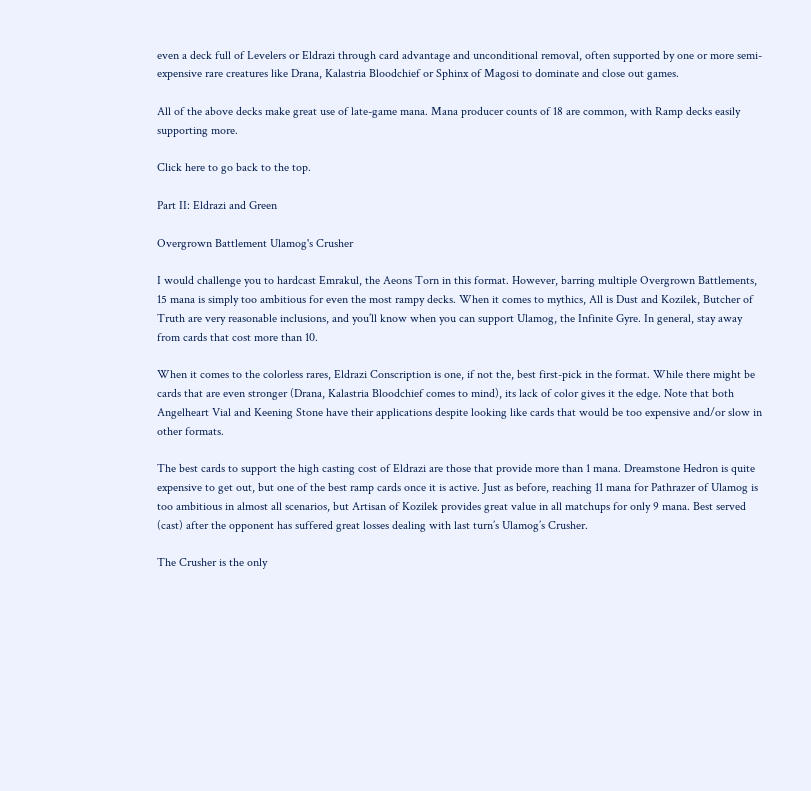even a deck full of Levelers or Eldrazi through card advantage and unconditional removal, often supported by one or more semi-expensive rare creatures like Drana, Kalastria Bloodchief or Sphinx of Magosi to dominate and close out games.

All of the above decks make great use of late-game mana. Mana producer counts of 18 are common, with Ramp decks easily supporting more.

Click here to go back to the top.

Part II: Eldrazi and Green

Overgrown Battlement Ulamog's Crusher

I would challenge you to hardcast Emrakul, the Aeons Torn in this format. However, barring multiple Overgrown Battlements, 15 mana is simply too ambitious for even the most rampy decks. When it comes to mythics, All is Dust and Kozilek, Butcher of Truth are very reasonable inclusions, and you’ll know when you can support Ulamog, the Infinite Gyre. In general, stay away from cards that cost more than 10.

When it comes to the colorless rares, Eldrazi Conscription is one, if not the, best first-pick in the format. While there might be cards that are even stronger (Drana, Kalastria Bloodchief comes to mind), its lack of color gives it the edge. Note that both Angelheart Vial and Keening Stone have their applications despite looking like cards that would be too expensive and/or slow in other formats.

The best cards to support the high casting cost of Eldrazi are those that provide more than 1 mana. Dreamstone Hedron is quite expensive to get out, but one of the best ramp cards once it is active. Just as before, reaching 11 mana for Pathrazer of Ulamog is too ambitious in almost all scenarios, but Artisan of Kozilek provides great value in all matchups for only 9 mana. Best served (cast) after the opponent has suffered great losses dealing with last turn’s Ulamog’s Crusher.

The Crusher is the only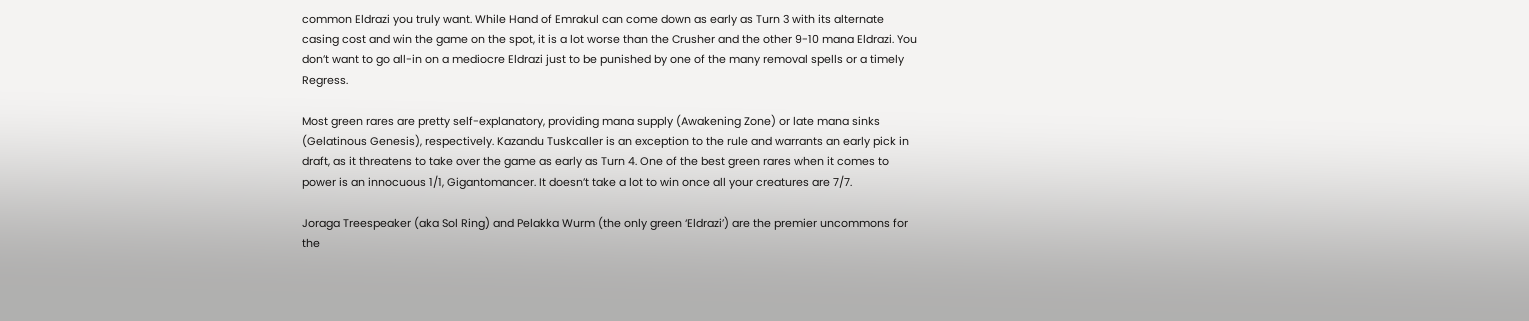common Eldrazi you truly want. While Hand of Emrakul can come down as early as Turn 3 with its alternate casing cost and win the game on the spot, it is a lot worse than the Crusher and the other 9-10 mana Eldrazi. You don’t want to go all-in on a mediocre Eldrazi just to be punished by one of the many removal spells or a timely Regress.

Most green rares are pretty self-explanatory, providing mana supply (Awakening Zone) or late mana sinks (Gelatinous Genesis), respectively. Kazandu Tuskcaller is an exception to the rule and warrants an early pick in draft, as it threatens to take over the game as early as Turn 4. One of the best green rares when it comes to power is an innocuous 1/1, Gigantomancer. It doesn’t take a lot to win once all your creatures are 7/7.

Joraga Treespeaker (aka Sol Ring) and Pelakka Wurm (the only green ‘Eldrazi’) are the premier uncommons for the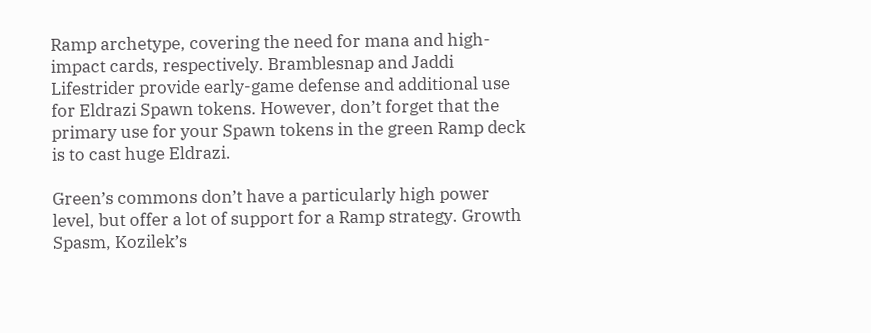Ramp archetype, covering the need for mana and high-impact cards, respectively. Bramblesnap and Jaddi Lifestrider provide early-game defense and additional use for Eldrazi Spawn tokens. However, don’t forget that the primary use for your Spawn tokens in the green Ramp deck is to cast huge Eldrazi.

Green’s commons don’t have a particularly high power level, but offer a lot of support for a Ramp strategy. Growth Spasm, Kozilek’s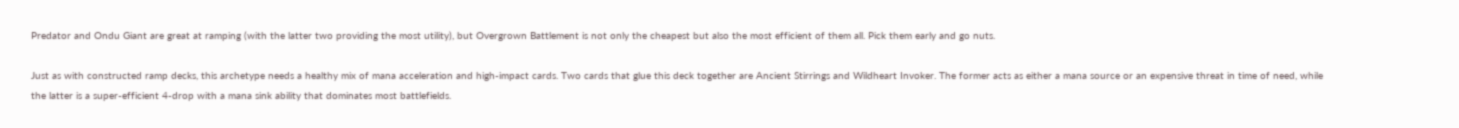Predator and Ondu Giant are great at ramping (with the latter two providing the most utility), but Overgrown Battlement is not only the cheapest but also the most efficient of them all. Pick them early and go nuts.

Just as with constructed ramp decks, this archetype needs a healthy mix of mana acceleration and high-impact cards. Two cards that glue this deck together are Ancient Stirrings and Wildheart Invoker. The former acts as either a mana source or an expensive threat in time of need, while the latter is a super-efficient 4-drop with a mana sink ability that dominates most battlefields.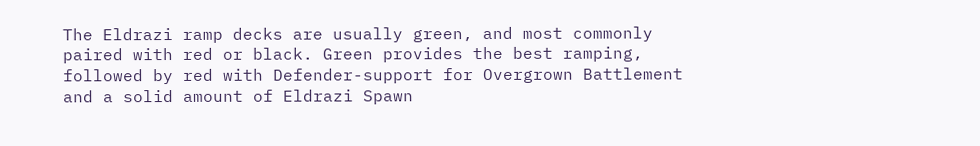The Eldrazi ramp decks are usually green, and most commonly paired with red or black. Green provides the best ramping, followed by red with Defender-support for Overgrown Battlement and a solid amount of Eldrazi Spawn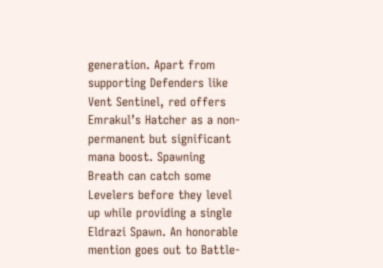generation. Apart from supporting Defenders like Vent Sentinel, red offers Emrakul’s Hatcher as a non-permanent but significant mana boost. Spawning Breath can catch some Levelers before they level up while providing a single Eldrazi Spawn. An honorable mention goes out to Battle-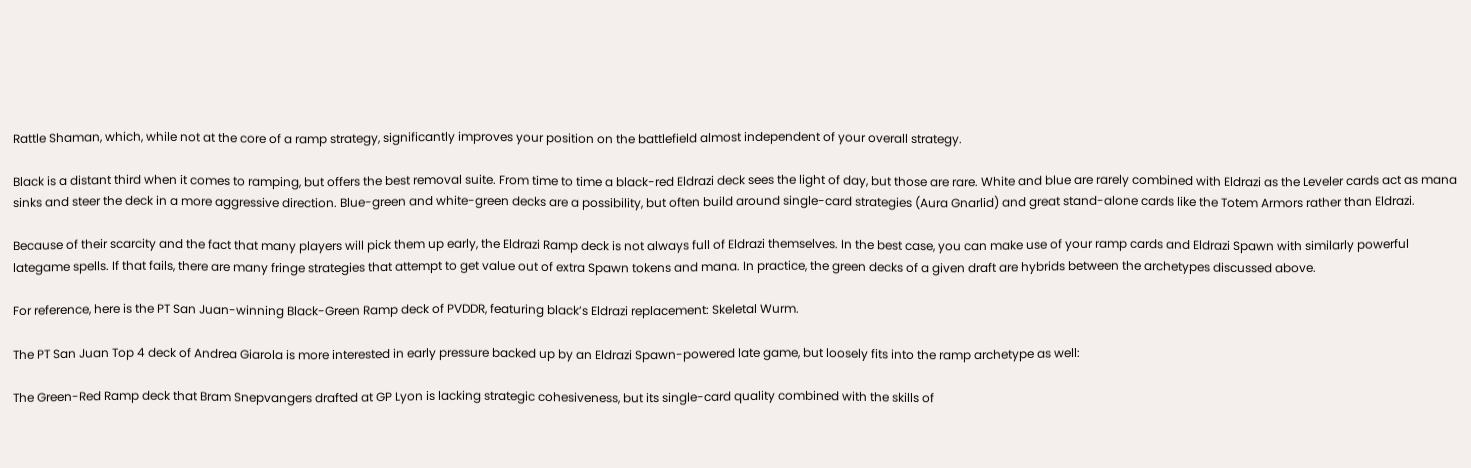Rattle Shaman, which, while not at the core of a ramp strategy, significantly improves your position on the battlefield almost independent of your overall strategy.

Black is a distant third when it comes to ramping, but offers the best removal suite. From time to time a black-red Eldrazi deck sees the light of day, but those are rare. White and blue are rarely combined with Eldrazi as the Leveler cards act as mana sinks and steer the deck in a more aggressive direction. Blue-green and white-green decks are a possibility, but often build around single-card strategies (Aura Gnarlid) and great stand-alone cards like the Totem Armors rather than Eldrazi.

Because of their scarcity and the fact that many players will pick them up early, the Eldrazi Ramp deck is not always full of Eldrazi themselves. In the best case, you can make use of your ramp cards and Eldrazi Spawn with similarly powerful lategame spells. If that fails, there are many fringe strategies that attempt to get value out of extra Spawn tokens and mana. In practice, the green decks of a given draft are hybrids between the archetypes discussed above.

For reference, here is the PT San Juan-winning Black-Green Ramp deck of PVDDR, featuring black’s Eldrazi replacement: Skeletal Wurm.

The PT San Juan Top 4 deck of Andrea Giarola is more interested in early pressure backed up by an Eldrazi Spawn-powered late game, but loosely fits into the ramp archetype as well:

The Green-Red Ramp deck that Bram Snepvangers drafted at GP Lyon is lacking strategic cohesiveness, but its single-card quality combined with the skills of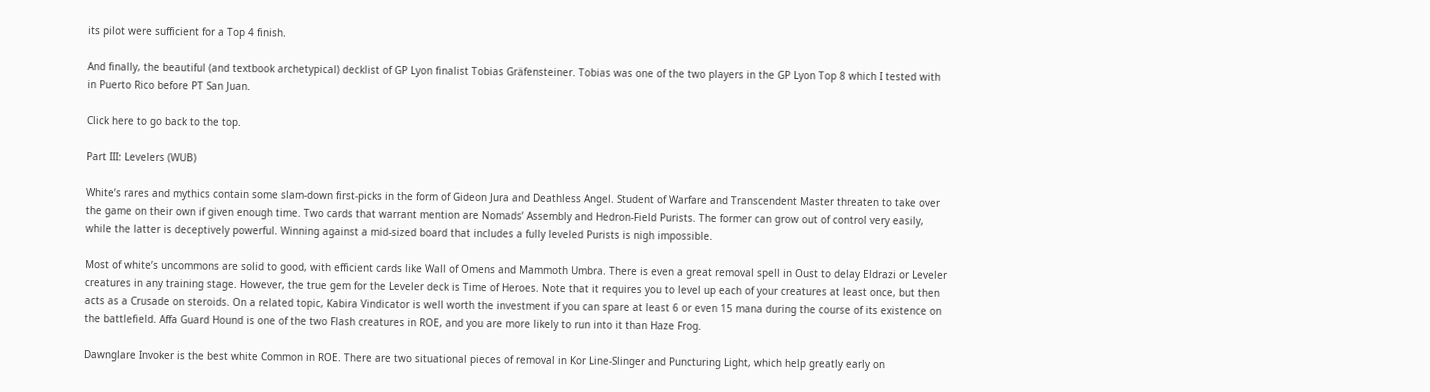its pilot were sufficient for a Top 4 finish.

And finally, the beautiful (and textbook archetypical) decklist of GP Lyon finalist Tobias Gräfensteiner. Tobias was one of the two players in the GP Lyon Top 8 which I tested with in Puerto Rico before PT San Juan.

Click here to go back to the top.

Part III: Levelers (WUB)

White’s rares and mythics contain some slam-down first-picks in the form of Gideon Jura and Deathless Angel. Student of Warfare and Transcendent Master threaten to take over the game on their own if given enough time. Two cards that warrant mention are Nomads’ Assembly and Hedron-Field Purists. The former can grow out of control very easily, while the latter is deceptively powerful. Winning against a mid-sized board that includes a fully leveled Purists is nigh impossible.

Most of white’s uncommons are solid to good, with efficient cards like Wall of Omens and Mammoth Umbra. There is even a great removal spell in Oust to delay Eldrazi or Leveler creatures in any training stage. However, the true gem for the Leveler deck is Time of Heroes. Note that it requires you to level up each of your creatures at least once, but then acts as a Crusade on steroids. On a related topic, Kabira Vindicator is well worth the investment if you can spare at least 6 or even 15 mana during the course of its existence on the battlefield. Affa Guard Hound is one of the two Flash creatures in ROE, and you are more likely to run into it than Haze Frog.

Dawnglare Invoker is the best white Common in ROE. There are two situational pieces of removal in Kor Line-Slinger and Puncturing Light, which help greatly early on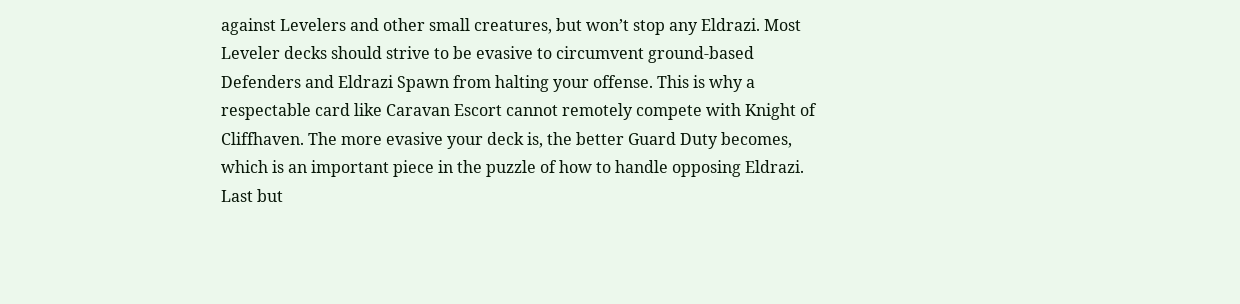against Levelers and other small creatures, but won’t stop any Eldrazi. Most Leveler decks should strive to be evasive to circumvent ground-based Defenders and Eldrazi Spawn from halting your offense. This is why a respectable card like Caravan Escort cannot remotely compete with Knight of Cliffhaven. The more evasive your deck is, the better Guard Duty becomes, which is an important piece in the puzzle of how to handle opposing Eldrazi. Last but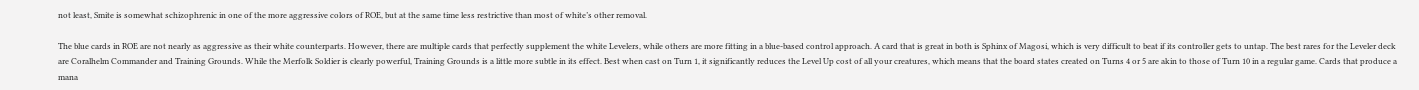not least, Smite is somewhat schizophrenic in one of the more aggressive colors of ROE, but at the same time less restrictive than most of white’s other removal.

The blue cards in ROE are not nearly as aggressive as their white counterparts. However, there are multiple cards that perfectly supplement the white Levelers, while others are more fitting in a blue-based control approach. A card that is great in both is Sphinx of Magosi, which is very difficult to beat if its controller gets to untap. The best rares for the Leveler deck are Coralhelm Commander and Training Grounds. While the Merfolk Soldier is clearly powerful, Training Grounds is a little more subtle in its effect. Best when cast on Turn 1, it significantly reduces the Level Up cost of all your creatures, which means that the board states created on Turns 4 or 5 are akin to those of Turn 10 in a regular game. Cards that produce a mana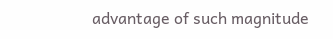advantage of such magnitude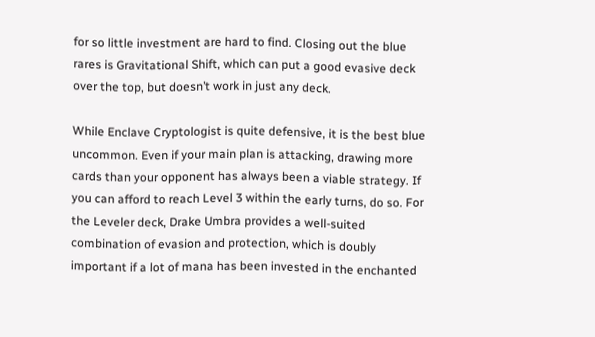for so little investment are hard to find. Closing out the blue rares is Gravitational Shift, which can put a good evasive deck over the top, but doesn’t work in just any deck.

While Enclave Cryptologist is quite defensive, it is the best blue uncommon. Even if your main plan is attacking, drawing more cards than your opponent has always been a viable strategy. If you can afford to reach Level 3 within the early turns, do so. For the Leveler deck, Drake Umbra provides a well-suited combination of evasion and protection, which is doubly important if a lot of mana has been invested in the enchanted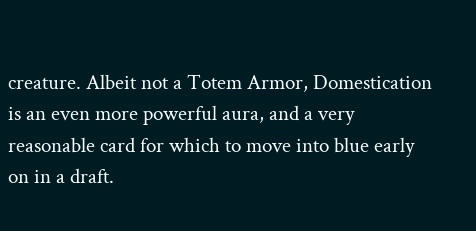creature. Albeit not a Totem Armor, Domestication is an even more powerful aura, and a very reasonable card for which to move into blue early on in a draft.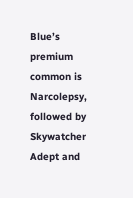Blue’s premium common is Narcolepsy, followed by Skywatcher Adept and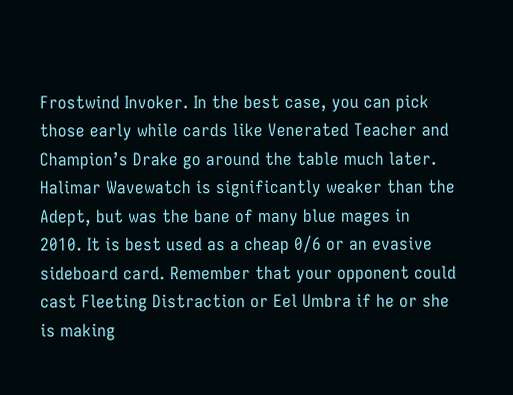Frostwind Invoker. In the best case, you can pick those early while cards like Venerated Teacher and Champion’s Drake go around the table much later. Halimar Wavewatch is significantly weaker than the Adept, but was the bane of many blue mages in 2010. It is best used as a cheap 0/6 or an evasive sideboard card. Remember that your opponent could cast Fleeting Distraction or Eel Umbra if he or she is making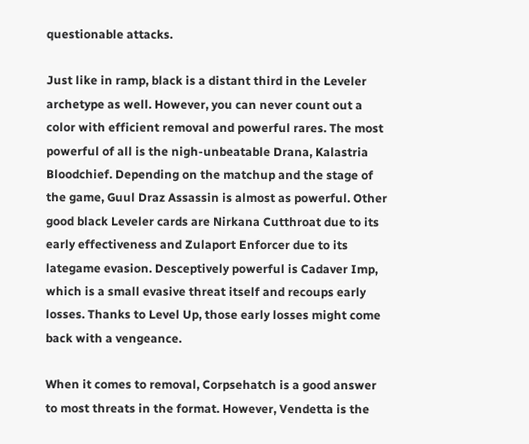questionable attacks.

Just like in ramp, black is a distant third in the Leveler archetype as well. However, you can never count out a color with efficient removal and powerful rares. The most powerful of all is the nigh-unbeatable Drana, Kalastria Bloodchief. Depending on the matchup and the stage of the game, Guul Draz Assassin is almost as powerful. Other good black Leveler cards are Nirkana Cutthroat due to its early effectiveness and Zulaport Enforcer due to its lategame evasion. Desceptively powerful is Cadaver Imp, which is a small evasive threat itself and recoups early losses. Thanks to Level Up, those early losses might come back with a vengeance.

When it comes to removal, Corpsehatch is a good answer to most threats in the format. However, Vendetta is the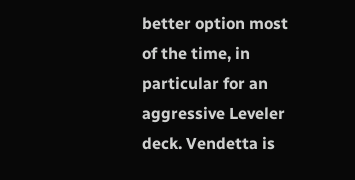better option most of the time, in particular for an aggressive Leveler deck. Vendetta is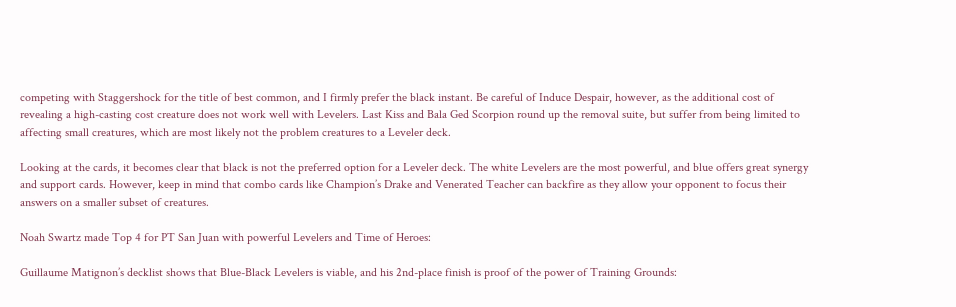competing with Staggershock for the title of best common, and I firmly prefer the black instant. Be careful of Induce Despair, however, as the additional cost of revealing a high-casting cost creature does not work well with Levelers. Last Kiss and Bala Ged Scorpion round up the removal suite, but suffer from being limited to affecting small creatures, which are most likely not the problem creatures to a Leveler deck.

Looking at the cards, it becomes clear that black is not the preferred option for a Leveler deck. The white Levelers are the most powerful, and blue offers great synergy and support cards. However, keep in mind that combo cards like Champion’s Drake and Venerated Teacher can backfire as they allow your opponent to focus their answers on a smaller subset of creatures.

Noah Swartz made Top 4 for PT San Juan with powerful Levelers and Time of Heroes:

Guillaume Matignon’s decklist shows that Blue-Black Levelers is viable, and his 2nd-place finish is proof of the power of Training Grounds: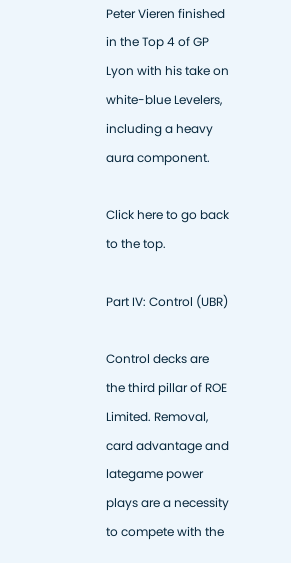Peter Vieren finished in the Top 4 of GP Lyon with his take on white-blue Levelers, including a heavy aura component.

Click here to go back to the top.

Part IV: Control (UBR)

Control decks are the third pillar of ROE Limited. Removal, card advantage and lategame power plays are a necessity to compete with the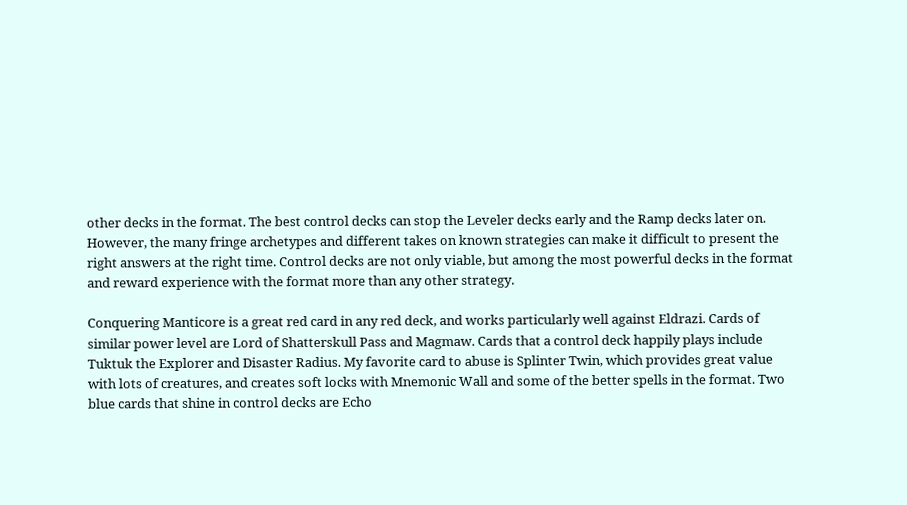other decks in the format. The best control decks can stop the Leveler decks early and the Ramp decks later on. However, the many fringe archetypes and different takes on known strategies can make it difficult to present the right answers at the right time. Control decks are not only viable, but among the most powerful decks in the format and reward experience with the format more than any other strategy.

Conquering Manticore is a great red card in any red deck, and works particularly well against Eldrazi. Cards of similar power level are Lord of Shatterskull Pass and Magmaw. Cards that a control deck happily plays include Tuktuk the Explorer and Disaster Radius. My favorite card to abuse is Splinter Twin, which provides great value with lots of creatures, and creates soft locks with Mnemonic Wall and some of the better spells in the format. Two blue cards that shine in control decks are Echo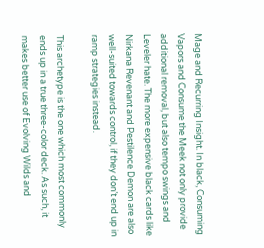Mage and Recurring Insight. In black, Consuming Vapors and Consume the Meek not only provide additional removal, but also tempo swings and Leveler hate. The more expensive black cards like Nirkana Revenant and Pestilence Demon are also well-suited towards control, if they don’t end up in ramp strategies instead.

This archetype is the one which most commonly ends up in a true three-color deck. As such, it makes better use of Evolving Wilds and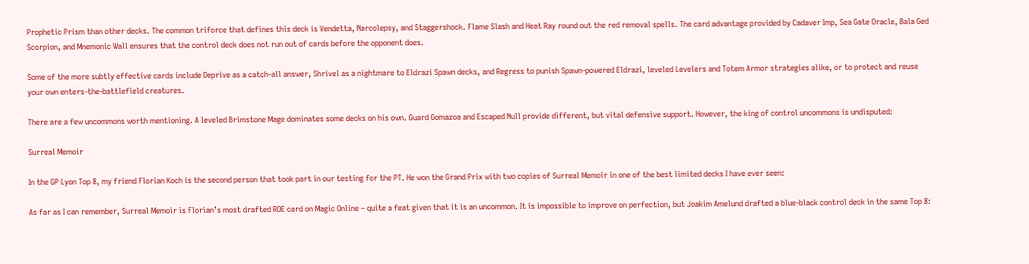Prophetic Prism than other decks. The common triforce that defines this deck is Vendetta, Narcolepsy, and Staggershock. Flame Slash and Heat Ray round out the red removal spells. The card advantage provided by Cadaver Imp, Sea Gate Oracle, Bala Ged Scorpion, and Mnemonic Wall ensures that the control deck does not run out of cards before the opponent does.

Some of the more subtly effective cards include Deprive as a catch-all answer, Shrivel as a nightmare to Eldrazi Spawn decks, and Regress to punish Spawn-powered Eldrazi, leveled Levelers and Totem Armor strategies alike, or to protect and reuse your own enters-the-battlefield creatures.

There are a few uncommons worth mentioning. A leveled Brimstone Mage dominates some decks on his own. Guard Gomazoa and Escaped Null provide different, but vital defensive support. However, the king of control uncommons is undisputed:

Surreal Memoir

In the GP Lyon Top 8, my friend Florian Koch is the second person that took part in our testing for the PT. He won the Grand Prix with two copies of Surreal Memoir in one of the best limited decks I have ever seen:

As far as I can remember, Surreal Memoir is Florian’s most drafted ROE card on Magic Online – quite a feat given that it is an uncommon. It is impossible to improve on perfection, but Joakim Amelund drafted a blue-black control deck in the same Top 8: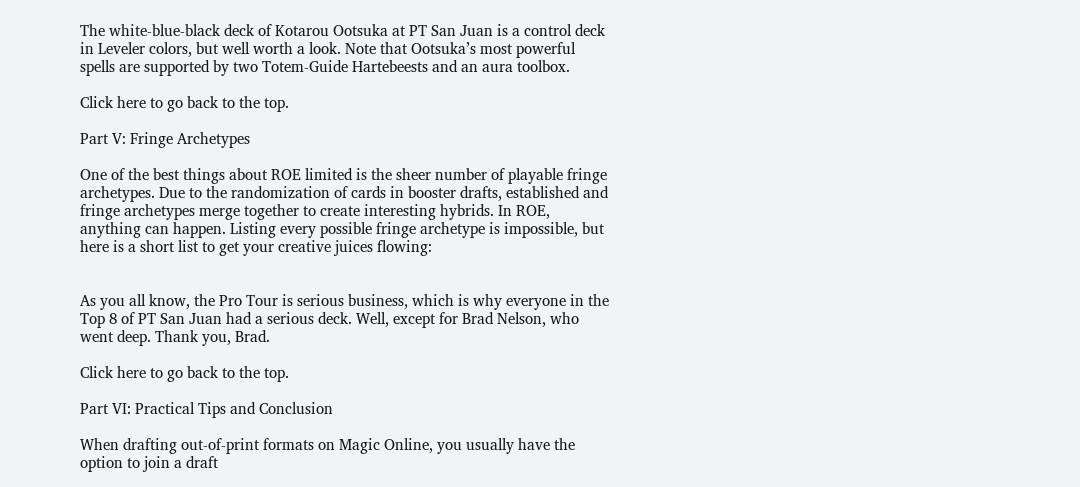The white-blue-black deck of Kotarou Ootsuka at PT San Juan is a control deck in Leveler colors, but well worth a look. Note that Ootsuka’s most powerful spells are supported by two Totem-Guide Hartebeests and an aura toolbox.

Click here to go back to the top.

Part V: Fringe Archetypes

One of the best things about ROE limited is the sheer number of playable fringe archetypes. Due to the randomization of cards in booster drafts, established and fringe archetypes merge together to create interesting hybrids. In ROE, anything can happen. Listing every possible fringe archetype is impossible, but here is a short list to get your creative juices flowing:


As you all know, the Pro Tour is serious business, which is why everyone in the Top 8 of PT San Juan had a serious deck. Well, except for Brad Nelson, who went deep. Thank you, Brad.

Click here to go back to the top.

Part VI: Practical Tips and Conclusion

When drafting out-of-print formats on Magic Online, you usually have the option to join a draft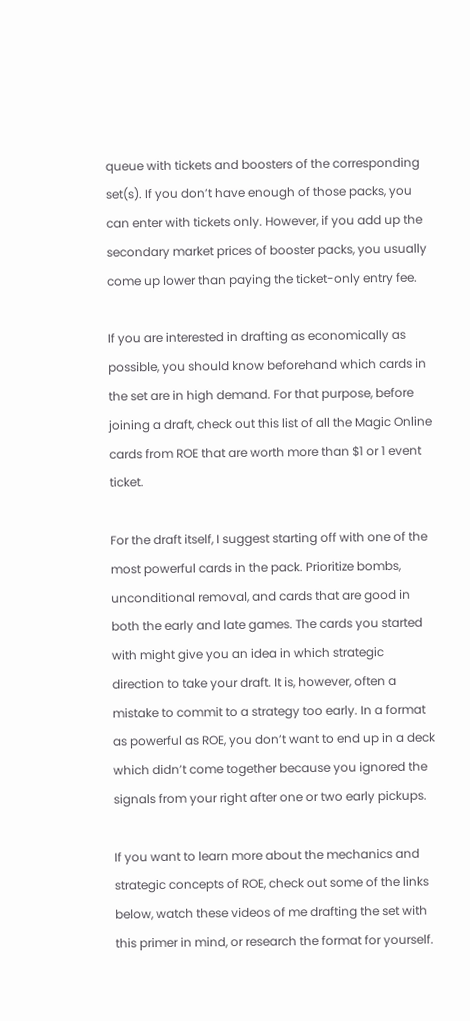queue with tickets and boosters of the corresponding set(s). If you don’t have enough of those packs, you can enter with tickets only. However, if you add up the secondary market prices of booster packs, you usually come up lower than paying the ticket-only entry fee.

If you are interested in drafting as economically as possible, you should know beforehand which cards in the set are in high demand. For that purpose, before joining a draft, check out this list of all the Magic Online cards from ROE that are worth more than $1 or 1 event ticket.

For the draft itself, I suggest starting off with one of the most powerful cards in the pack. Prioritize bombs, unconditional removal, and cards that are good in both the early and late games. The cards you started with might give you an idea in which strategic direction to take your draft. It is, however, often a mistake to commit to a strategy too early. In a format as powerful as ROE, you don’t want to end up in a deck which didn’t come together because you ignored the signals from your right after one or two early pickups.

If you want to learn more about the mechanics and strategic concepts of ROE, check out some of the links below, watch these videos of me drafting the set with this primer in mind, or research the format for yourself.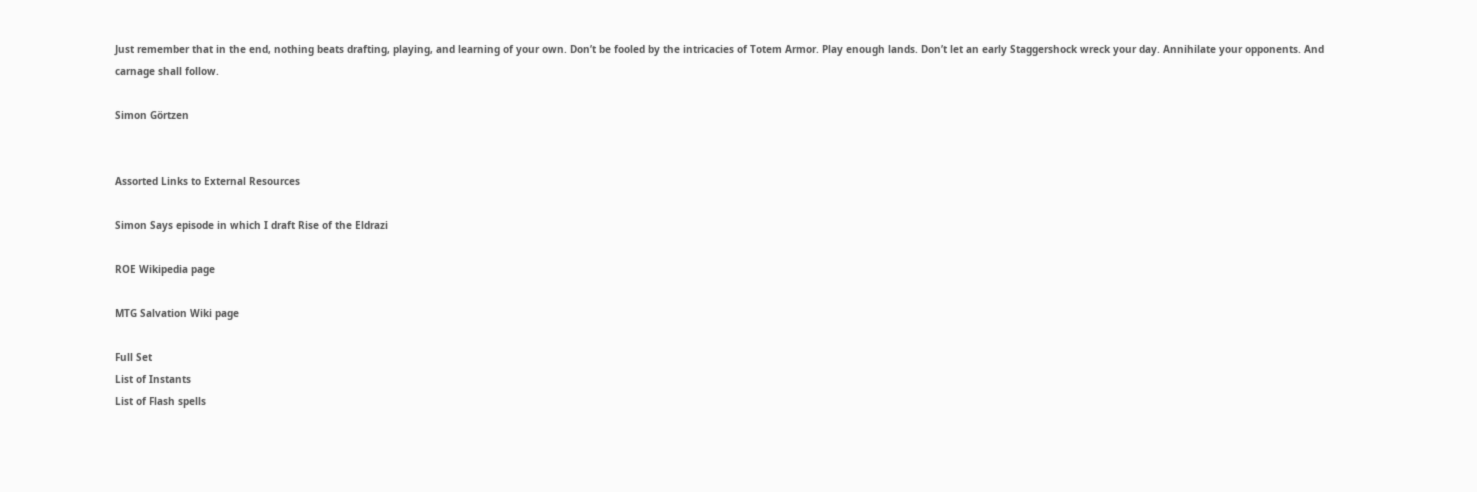Just remember that in the end, nothing beats drafting, playing, and learning of your own. Don’t be fooled by the intricacies of Totem Armor. Play enough lands. Don’t let an early Staggershock wreck your day. Annihilate your opponents. And carnage shall follow.

Simon Görtzen


Assorted Links to External Resources

Simon Says episode in which I draft Rise of the Eldrazi

ROE Wikipedia page

MTG Salvation Wiki page

Full Set
List of Instants
List of Flash spells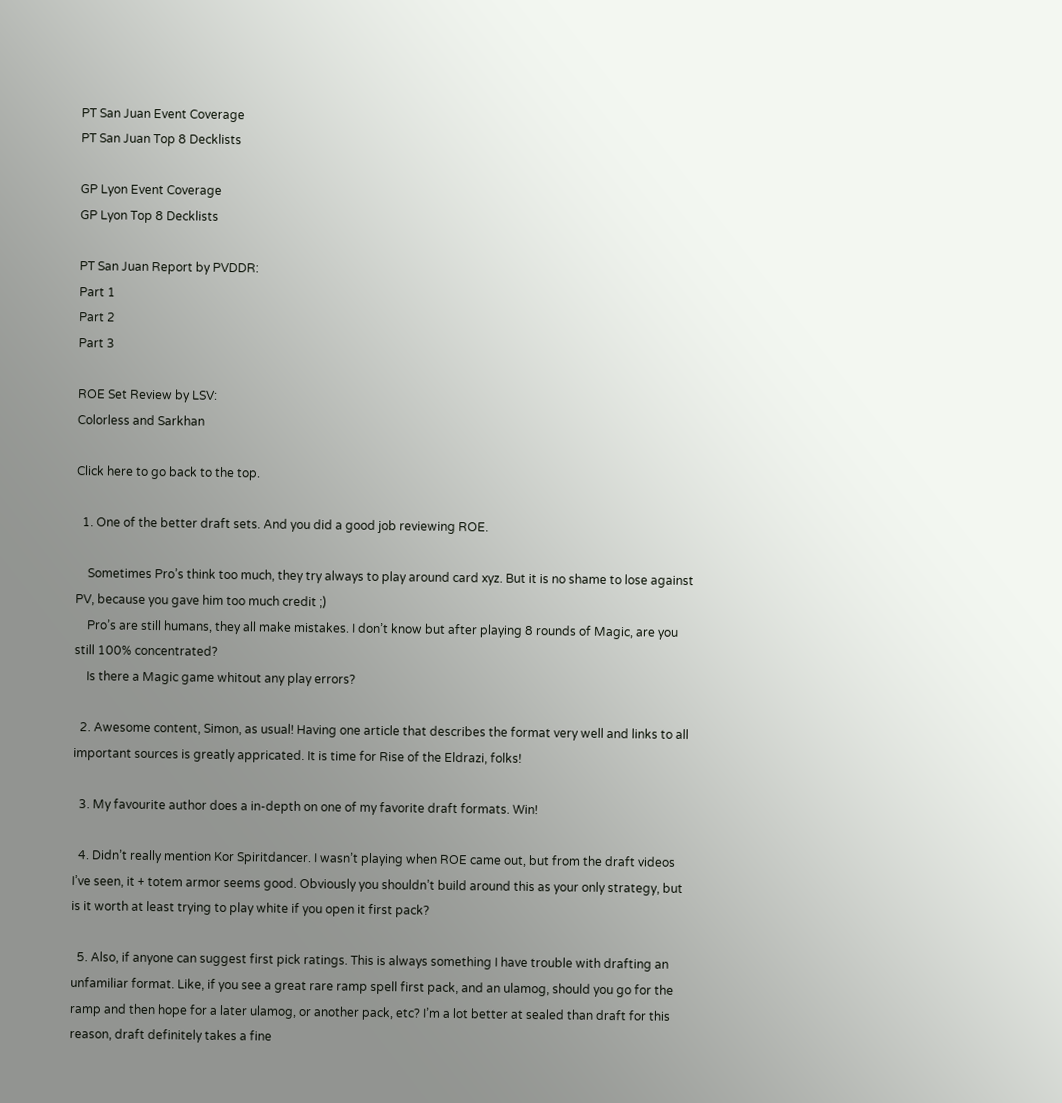PT San Juan Event Coverage
PT San Juan Top 8 Decklists

GP Lyon Event Coverage
GP Lyon Top 8 Decklists

PT San Juan Report by PVDDR:
Part 1
Part 2
Part 3

ROE Set Review by LSV:
Colorless and Sarkhan

Click here to go back to the top.

  1. One of the better draft sets. And you did a good job reviewing ROE.

    Sometimes Pro’s think too much, they try always to play around card xyz. But it is no shame to lose against PV, because you gave him too much credit ;)
    Pro’s are still humans, they all make mistakes. I don’t know but after playing 8 rounds of Magic, are you still 100% concentrated?
    Is there a Magic game whitout any play errors?

  2. Awesome content, Simon, as usual! Having one article that describes the format very well and links to all important sources is greatly appricated. It is time for Rise of the Eldrazi, folks!

  3. My favourite author does a in-depth on one of my favorite draft formats. Win!

  4. Didn’t really mention Kor Spiritdancer. I wasn’t playing when ROE came out, but from the draft videos I’ve seen, it + totem armor seems good. Obviously you shouldn’t build around this as your only strategy, but is it worth at least trying to play white if you open it first pack?

  5. Also, if anyone can suggest first pick ratings. This is always something I have trouble with drafting an unfamiliar format. Like, if you see a great rare ramp spell first pack, and an ulamog, should you go for the ramp and then hope for a later ulamog, or another pack, etc? I’m a lot better at sealed than draft for this reason, draft definitely takes a fine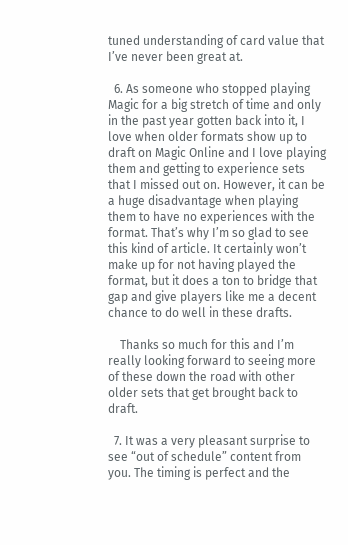tuned understanding of card value that I’ve never been great at.

  6. As someone who stopped playing Magic for a big stretch of time and only in the past year gotten back into it, I love when older formats show up to draft on Magic Online and I love playing them and getting to experience sets that I missed out on. However, it can be a huge disadvantage when playing them to have no experiences with the format. That’s why I’m so glad to see this kind of article. It certainly won’t make up for not having played the format, but it does a ton to bridge that gap and give players like me a decent chance to do well in these drafts.

    Thanks so much for this and I’m really looking forward to seeing more of these down the road with other older sets that get brought back to draft.

  7. It was a very pleasant surprise to see “out of schedule” content from you. The timing is perfect and the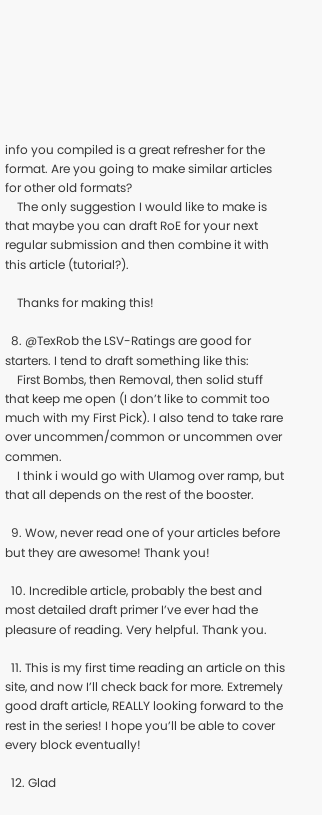info you compiled is a great refresher for the format. Are you going to make similar articles for other old formats?
    The only suggestion I would like to make is that maybe you can draft RoE for your next regular submission and then combine it with this article (tutorial?).

    Thanks for making this!

  8. @TexRob the LSV-Ratings are good for starters. I tend to draft something like this:
    First Bombs, then Removal, then solid stuff that keep me open (I don’t like to commit too much with my First Pick). I also tend to take rare over uncommen/common or uncommen over commen.
    I think i would go with Ulamog over ramp, but that all depends on the rest of the booster.

  9. Wow, never read one of your articles before but they are awesome! Thank you!

  10. Incredible article, probably the best and most detailed draft primer I’ve ever had the pleasure of reading. Very helpful. Thank you.

  11. This is my first time reading an article on this site, and now I’ll check back for more. Extremely good draft article, REALLY looking forward to the rest in the series! I hope you’ll be able to cover every block eventually!

  12. Glad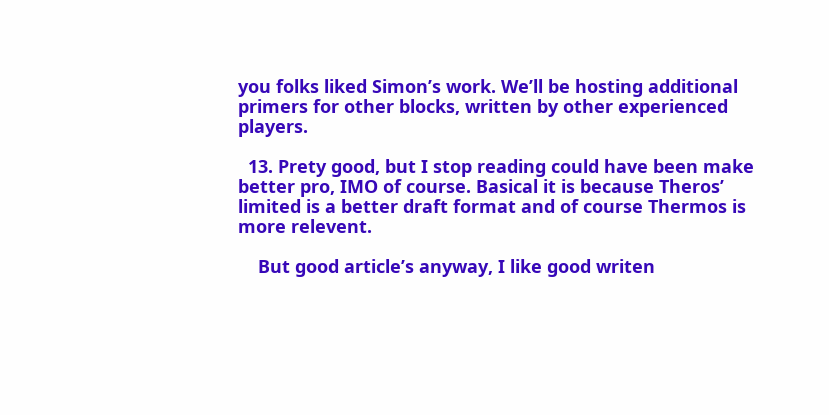you folks liked Simon’s work. We’ll be hosting additional primers for other blocks, written by other experienced players.

  13. Prety good, but I stop reading could have been make better pro, IMO of course. Basical it is because Theros’ limited is a better draft format and of course Thermos is more relevent.

    But good article’s anyway, I like good writen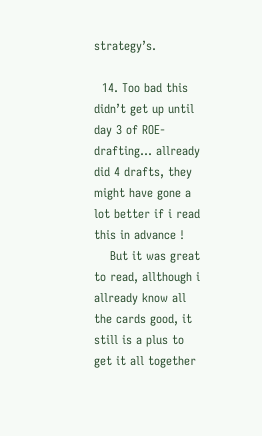strategy’s.

  14. Too bad this didn’t get up until day 3 of ROE-drafting… allready did 4 drafts, they might have gone a lot better if i read this in advance !
    But it was great to read, allthough i allready know all the cards good, it still is a plus to get it all together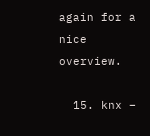again for a nice overview.

  15. knx –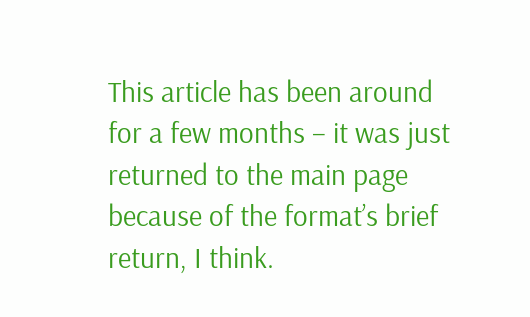This article has been around for a few months – it was just returned to the main page because of the format’s brief return, I think.